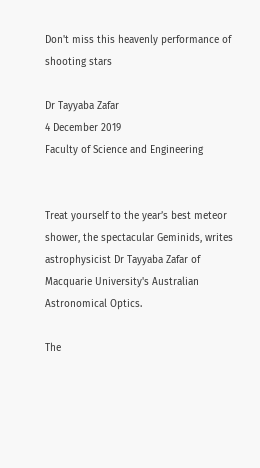Don't miss this heavenly performance of shooting stars

Dr Tayyaba Zafar
4 December 2019
Faculty of Science and Engineering


Treat yourself to the year’s best meteor shower, the spectacular Geminids, writes astrophysicist Dr Tayyaba Zafar of Macquarie University's Australian Astronomical Optics.

The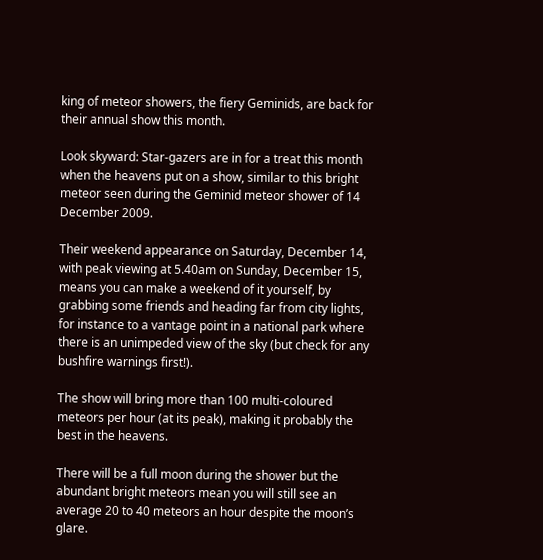king of meteor showers, the fiery Geminids, are back for their annual show this month.

Look skyward: Star-gazers are in for a treat this month when the heavens put on a show, similar to this bright meteor seen during the Geminid meteor shower of 14 December 2009.

Their weekend appearance on Saturday, December 14, with peak viewing at 5.40am on Sunday, December 15, means you can make a weekend of it yourself, by grabbing some friends and heading far from city lights, for instance to a vantage point in a national park where there is an unimpeded view of the sky (but check for any bushfire warnings first!).

The show will bring more than 100 multi-coloured meteors per hour (at its peak), making it probably the best in the heavens.

There will be a full moon during the shower but the abundant bright meteors mean you will still see an average 20 to 40 meteors an hour despite the moon’s glare.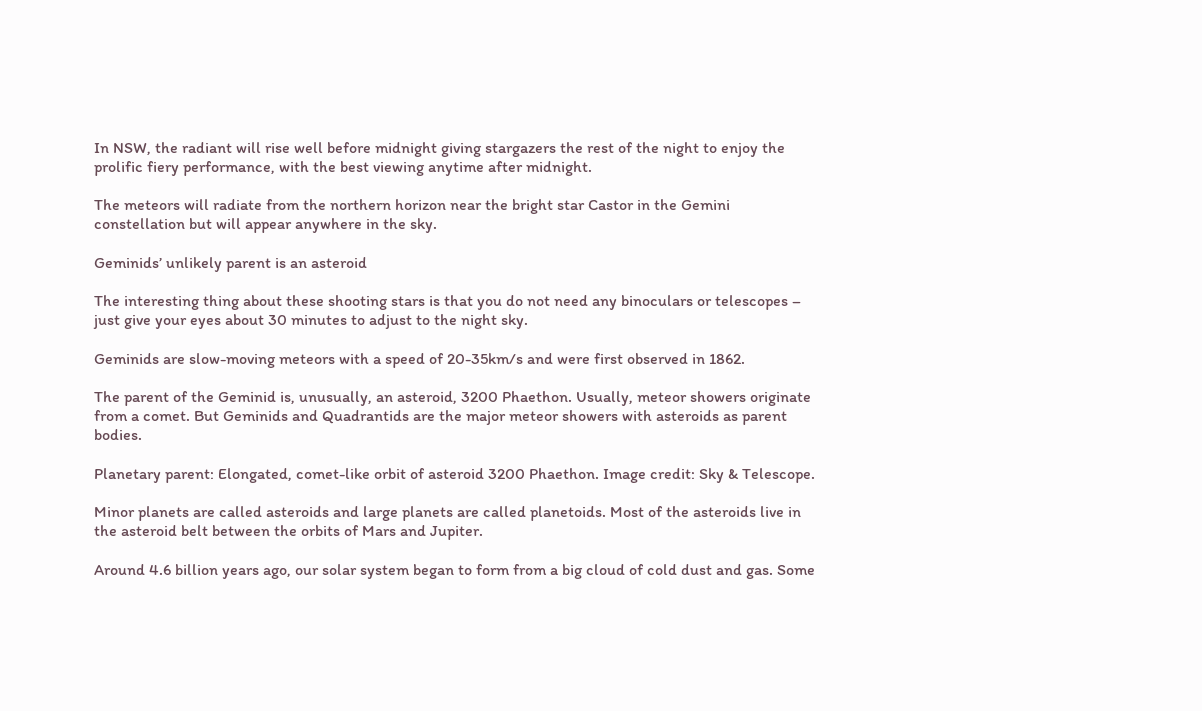In NSW, the radiant will rise well before midnight giving stargazers the rest of the night to enjoy the prolific fiery performance, with the best viewing anytime after midnight.

The meteors will radiate from the northern horizon near the bright star Castor in the Gemini constellation but will appear anywhere in the sky.

Geminids’ unlikely parent is an asteroid

The interesting thing about these shooting stars is that you do not need any binoculars or telescopes – just give your eyes about 30 minutes to adjust to the night sky.

Geminids are slow-moving meteors with a speed of 20-35km/s and were first observed in 1862.

The parent of the Geminid is, unusually, an asteroid, 3200 Phaethon. Usually, meteor showers originate from a comet. But Geminids and Quadrantids are the major meteor showers with asteroids as parent bodies.

Planetary parent: Elongated, comet-like orbit of asteroid 3200 Phaethon. Image credit: Sky & Telescope.

Minor planets are called asteroids and large planets are called planetoids. Most of the asteroids live in the asteroid belt between the orbits of Mars and Jupiter.

Around 4.6 billion years ago, our solar system began to form from a big cloud of cold dust and gas. Some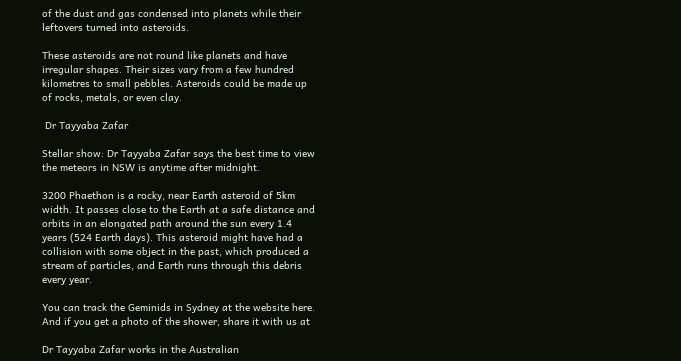of the dust and gas condensed into planets while their leftovers turned into asteroids.

These asteroids are not round like planets and have irregular shapes. Their sizes vary from a few hundred kilometres to small pebbles. Asteroids could be made up of rocks, metals, or even clay.

 Dr Tayyaba Zafar

Stellar show: Dr Tayyaba Zafar says the best time to view the meteors in NSW is anytime after midnight.

3200 Phaethon is a rocky, near Earth asteroid of 5km width. It passes close to the Earth at a safe distance and orbits in an elongated path around the sun every 1.4 years (524 Earth days). This asteroid might have had a collision with some object in the past, which produced a stream of particles, and Earth runs through this debris every year.

You can track the Geminids in Sydney at the website here. And if you get a photo of the shower, share it with us at

Dr Tayyaba Zafar works in the Australian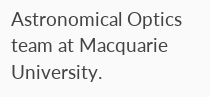Astronomical Optics team at Macquarie University.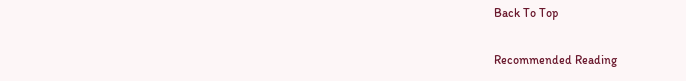Back To Top

Recommended Reading